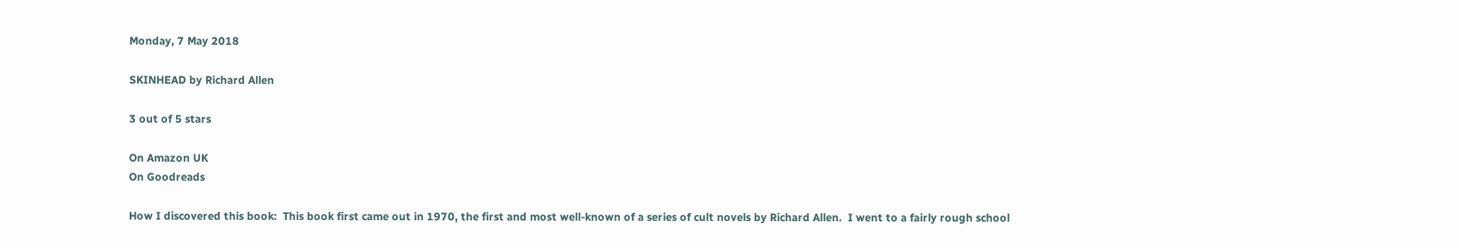Monday, 7 May 2018

SKINHEAD by Richard Allen

3 out of 5 stars

On Amazon UK
On Goodreads

How I discovered this book:  This book first came out in 1970, the first and most well-known of a series of cult novels by Richard Allen.  I went to a fairly rough school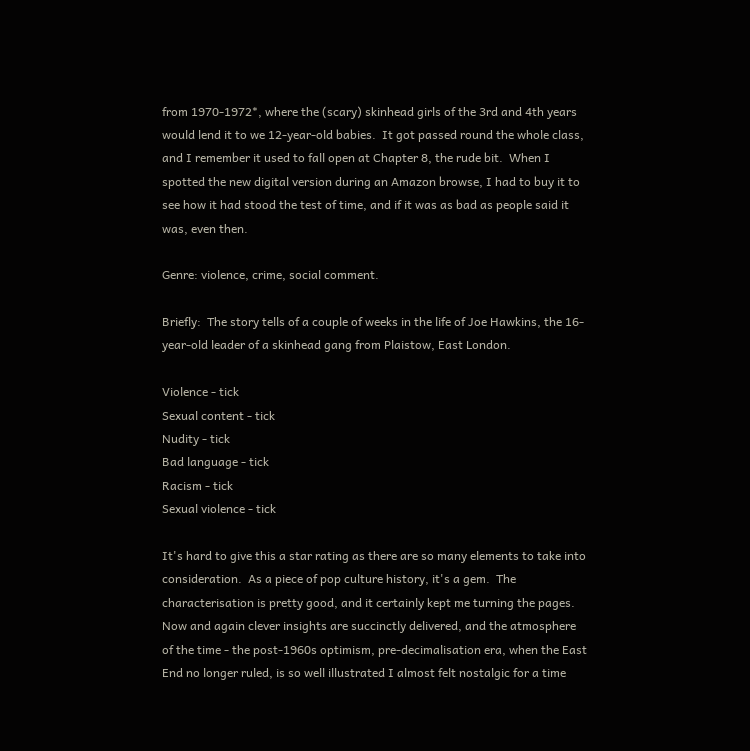from 1970-1972*, where the (scary) skinhead girls of the 3rd and 4th years would lend it to we 12-year-old babies.  It got passed round the whole class, and I remember it used to fall open at Chapter 8, the rude bit.  When I spotted the new digital version during an Amazon browse, I had to buy it to see how it had stood the test of time, and if it was as bad as people said it was, even then.

Genre: violence, crime, social comment.

Briefly:  The story tells of a couple of weeks in the life of Joe Hawkins, the 16-year-old leader of a skinhead gang from Plaistow, East London.

Violence - tick
Sexual content - tick
Nudity - tick
Bad language - tick
Racism - tick
Sexual violence - tick

It's hard to give this a star rating as there are so many elements to take into consideration.  As a piece of pop culture history, it's a gem.  The characterisation is pretty good, and it certainly kept me turning the pages.   Now and again clever insights are succinctly delivered, and the atmosphere of the time - the post-1960s optimism, pre-decimalisation era, when the East End no longer ruled, is so well illustrated I almost felt nostalgic for a time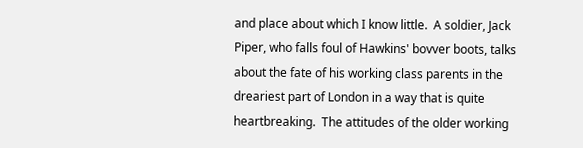and place about which I know little.  A soldier, Jack Piper, who falls foul of Hawkins' bovver boots, talks about the fate of his working class parents in the dreariest part of London in a way that is quite heartbreaking.  The attitudes of the older working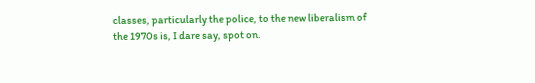classes, particularly the police, to the new liberalism of the 1970s is, I dare say, spot on.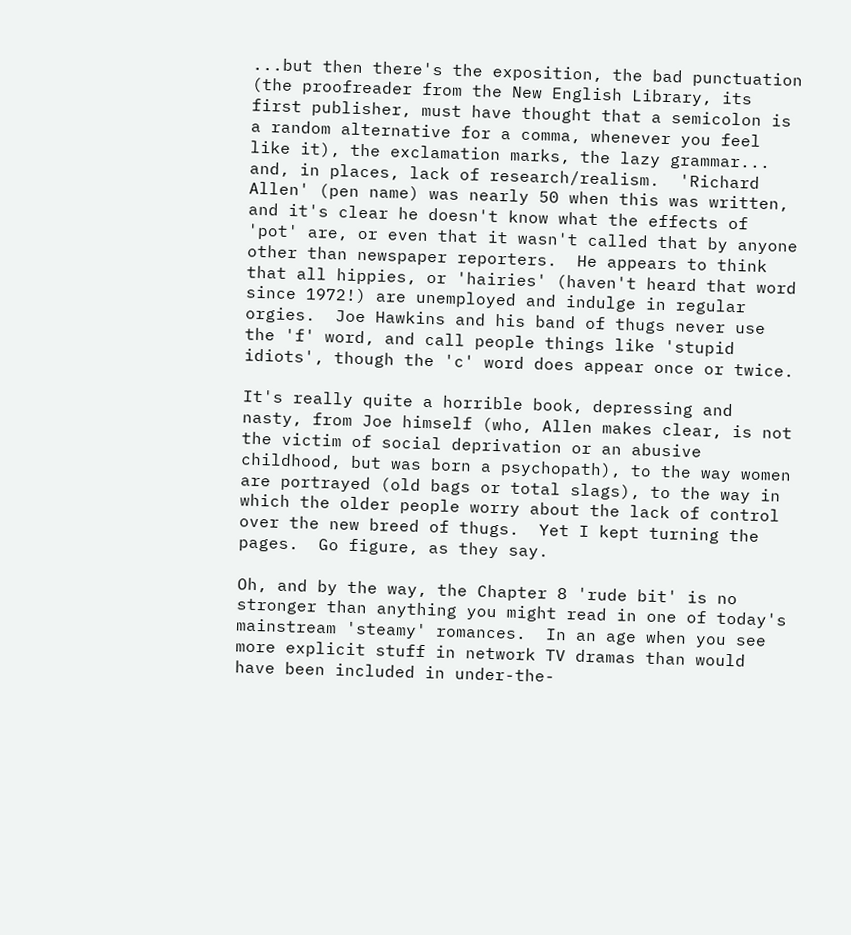...but then there's the exposition, the bad punctuation (the proofreader from the New English Library, its first publisher, must have thought that a semicolon is a random alternative for a comma, whenever you feel like it), the exclamation marks, the lazy grammar... and, in places, lack of research/realism.  'Richard Allen' (pen name) was nearly 50 when this was written, and it's clear he doesn't know what the effects of 'pot' are, or even that it wasn't called that by anyone other than newspaper reporters.  He appears to think that all hippies, or 'hairies' (haven't heard that word since 1972!) are unemployed and indulge in regular orgies.  Joe Hawkins and his band of thugs never use the 'f' word, and call people things like 'stupid idiots', though the 'c' word does appear once or twice.

It's really quite a horrible book, depressing and nasty, from Joe himself (who, Allen makes clear, is not the victim of social deprivation or an abusive childhood, but was born a psychopath), to the way women are portrayed (old bags or total slags), to the way in which the older people worry about the lack of control over the new breed of thugs.  Yet I kept turning the pages.  Go figure, as they say.

Oh, and by the way, the Chapter 8 'rude bit' is no stronger than anything you might read in one of today's mainstream 'steamy' romances.  In an age when you see more explicit stuff in network TV dramas than would have been included in under-the-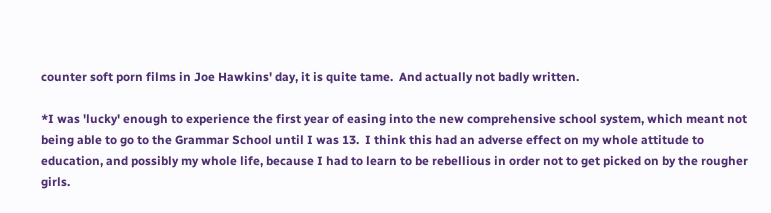counter soft porn films in Joe Hawkins' day, it is quite tame.  And actually not badly written.

*I was 'lucky' enough to experience the first year of easing into the new comprehensive school system, which meant not being able to go to the Grammar School until I was 13.  I think this had an adverse effect on my whole attitude to education, and possibly my whole life, because I had to learn to be rebellious in order not to get picked on by the rougher girls.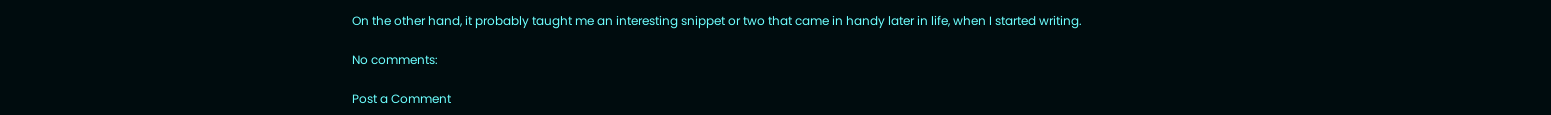On the other hand, it probably taught me an interesting snippet or two that came in handy later in life, when I started writing.

No comments:

Post a Comment